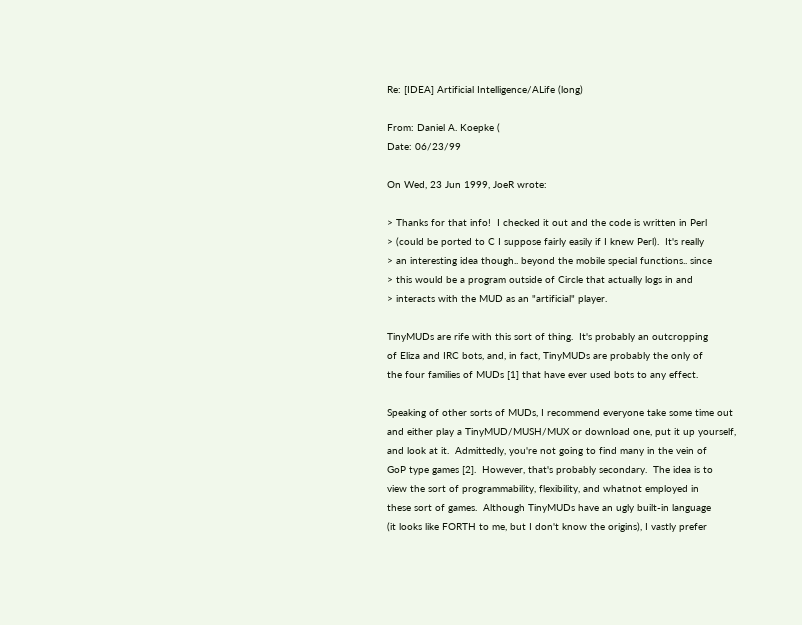Re: [IDEA] Artificial Intelligence/ALife (long)

From: Daniel A. Koepke (
Date: 06/23/99

On Wed, 23 Jun 1999, JoeR wrote:

> Thanks for that info!  I checked it out and the code is written in Perl
> (could be ported to C I suppose fairly easily if I knew Perl).  It's really
> an interesting idea though.. beyond the mobile special functions.. since
> this would be a program outside of Circle that actually logs in and
> interacts with the MUD as an "artificial" player.

TinyMUDs are rife with this sort of thing.  It's probably an outcropping
of Eliza and IRC bots, and, in fact, TinyMUDs are probably the only of
the four families of MUDs [1] that have ever used bots to any effect.

Speaking of other sorts of MUDs, I recommend everyone take some time out
and either play a TinyMUD/MUSH/MUX or download one, put it up yourself,
and look at it.  Admittedly, you're not going to find many in the vein of
GoP type games [2].  However, that's probably secondary.  The idea is to
view the sort of programmability, flexibility, and whatnot employed in
these sort of games.  Although TinyMUDs have an ugly built-in language
(it looks like FORTH to me, but I don't know the origins), I vastly prefer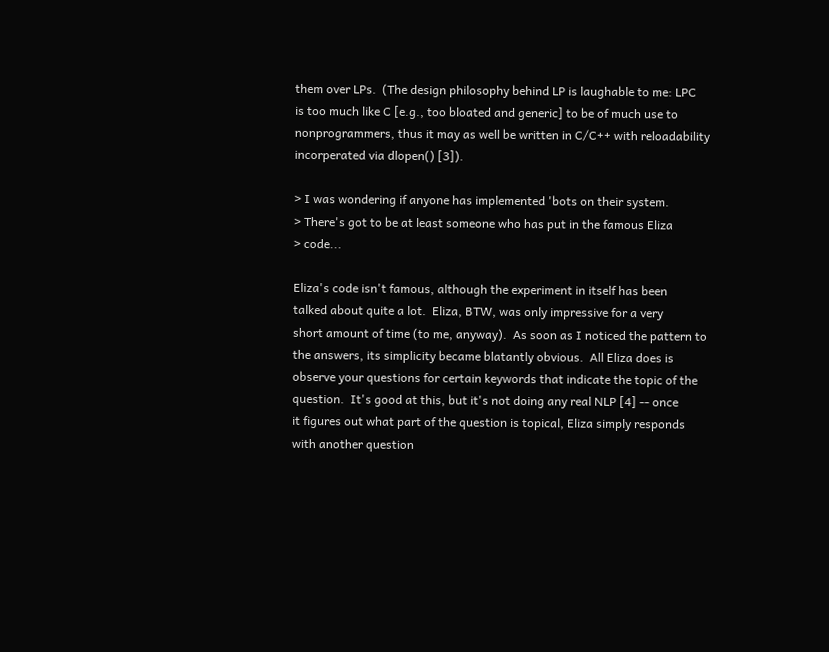them over LPs.  (The design philosophy behind LP is laughable to me: LPC
is too much like C [e.g., too bloated and generic] to be of much use to
nonprogrammers, thus it may as well be written in C/C++ with reloadability
incorperated via dlopen() [3]).

> I was wondering if anyone has implemented 'bots on their system.
> There's got to be at least someone who has put in the famous Eliza
> code...

Eliza's code isn't famous, although the experiment in itself has been
talked about quite a lot.  Eliza, BTW, was only impressive for a very
short amount of time (to me, anyway).  As soon as I noticed the pattern to
the answers, its simplicity became blatantly obvious.  All Eliza does is
observe your questions for certain keywords that indicate the topic of the
question.  It's good at this, but it's not doing any real NLP [4] -- once
it figures out what part of the question is topical, Eliza simply responds
with another question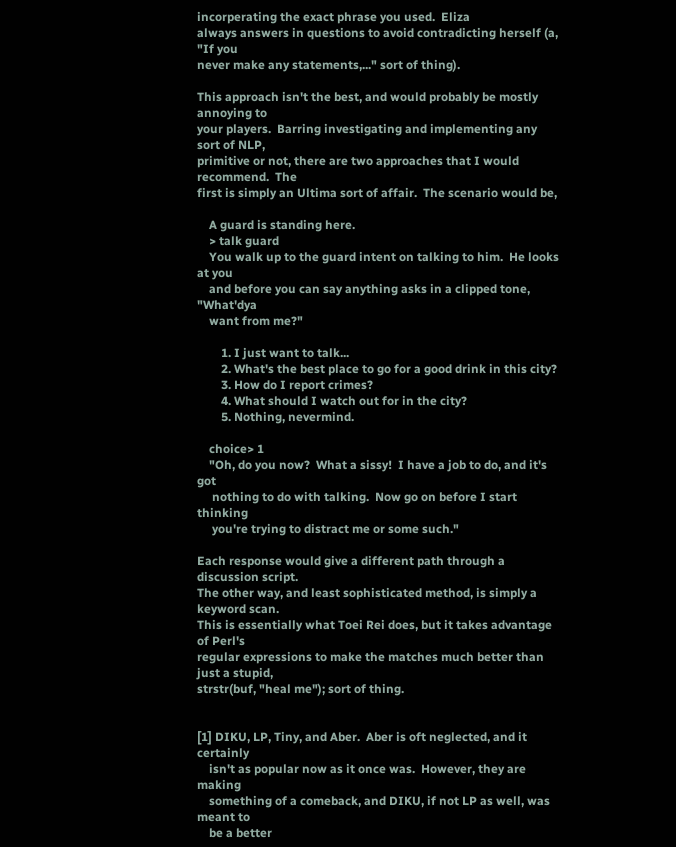incorperating the exact phrase you used.  Eliza
always answers in questions to avoid contradicting herself (a, "If you
never make any statements,..." sort of thing).

This approach isn't the best, and would probably be mostly annoying to
your players.  Barring investigating and implementing any sort of NLP,
primitive or not, there are two approaches that I would recommend.  The
first is simply an Ultima sort of affair.  The scenario would be,

    A guard is standing here.
    > talk guard
    You walk up to the guard intent on talking to him.  He looks at you
    and before you can say anything asks in a clipped tone, "What'dya
    want from me?"

        1. I just want to talk...
        2. What's the best place to go for a good drink in this city?
        3. How do I report crimes?
        4. What should I watch out for in the city?
        5. Nothing, nevermind.

    choice> 1
    "Oh, do you now?  What a sissy!  I have a job to do, and it's got
     nothing to do with talking.  Now go on before I start thinking
     you're trying to distract me or some such."

Each response would give a different path through a discussion script.
The other way, and least sophisticated method, is simply a keyword scan.
This is essentially what Toei Rei does, but it takes advantage of Perl's
regular expressions to make the matches much better than just a stupid,
strstr(buf, "heal me"); sort of thing.


[1] DIKU, LP, Tiny, and Aber.  Aber is oft neglected, and it certainly
    isn't as popular now as it once was.  However, they are making
    something of a comeback, and DIKU, if not LP as well, was meant to
    be a better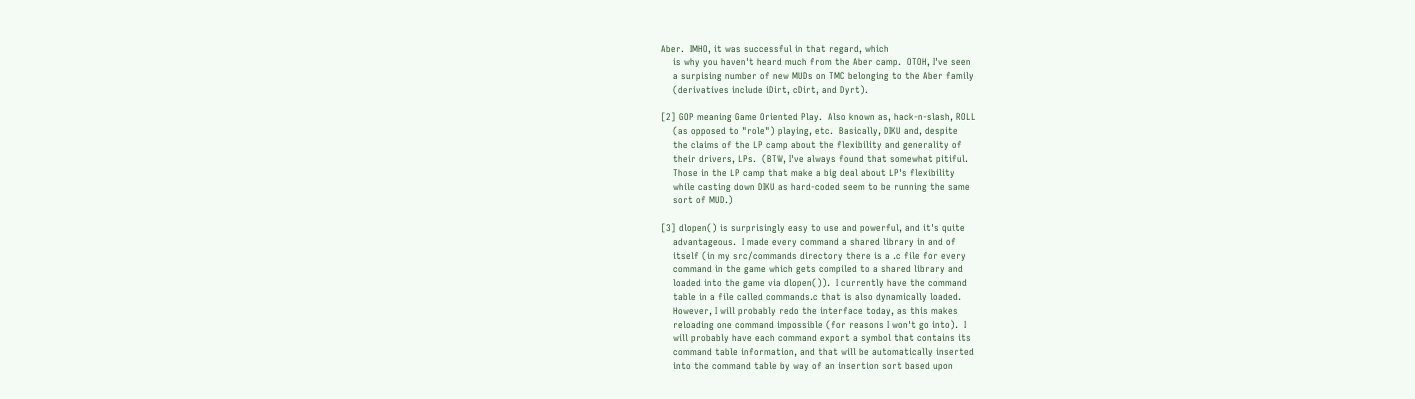Aber.  IMHO, it was successful in that regard, which
    is why you haven't heard much from the Aber camp.  OTOH, I've seen
    a surpising number of new MUDs on TMC belonging to the Aber family
    (derivatives include iDirt, cDirt, and Dyrt).

[2] GOP meaning Game Oriented Play.  Also known as, hack-n-slash, ROLL
    (as opposed to "role") playing, etc.  Basically, DIKU and, despite
    the claims of the LP camp about the flexibility and generality of
    their drivers, LPs.  (BTW, I've always found that somewhat pitiful.
    Those in the LP camp that make a big deal about LP's flexibility
    while casting down DIKU as hard-coded seem to be running the same
    sort of MUD.)

[3] dlopen() is surprisingly easy to use and powerful, and it's quite
    advantageous.  I made every command a shared library in and of
    itself (in my src/commands directory there is a .c file for every
    command in the game which gets compiled to a shared library and
    loaded into the game via dlopen()).  I currently have the command
    table in a file called commands.c that is also dynamically loaded.
    However, I will probably redo the interface today, as this makes
    reloading one command impossible (for reasons I won't go into).  I
    will probably have each command export a symbol that contains its
    command table information, and that will be automatically inserted
    into the command table by way of an insertion sort based upon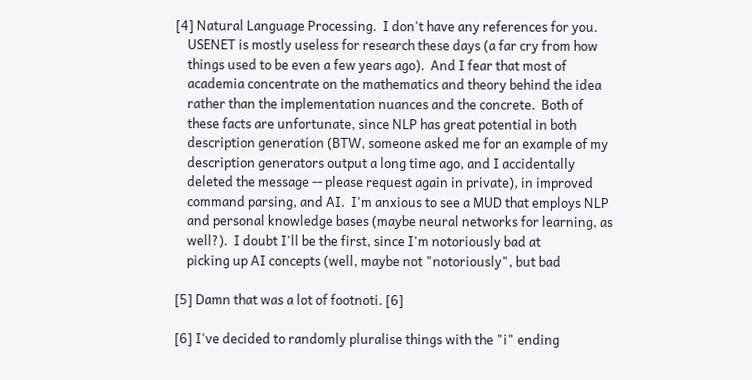[4] Natural Language Processing.  I don't have any references for you.
    USENET is mostly useless for research these days (a far cry from how
    things used to be even a few years ago).  And I fear that most of
    academia concentrate on the mathematics and theory behind the idea
    rather than the implementation nuances and the concrete.  Both of
    these facts are unfortunate, since NLP has great potential in both
    description generation (BTW, someone asked me for an example of my
    description generators output a long time ago, and I accidentally
    deleted the message -- please request again in private), in improved
    command parsing, and AI.  I'm anxious to see a MUD that employs NLP
    and personal knowledge bases (maybe neural networks for learning, as
    well?).  I doubt I'll be the first, since I'm notoriously bad at
    picking up AI concepts (well, maybe not "notoriously", but bad

[5] Damn that was a lot of footnoti. [6]

[6] I've decided to randomly pluralise things with the "i" ending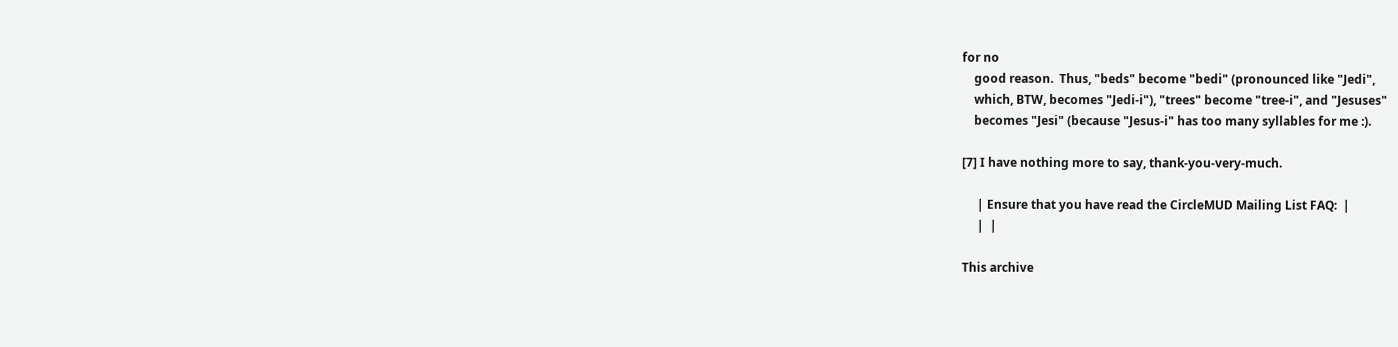for no
    good reason.  Thus, "beds" become "bedi" (pronounced like "Jedi",
    which, BTW, becomes "Jedi-i"), "trees" become "tree-i", and "Jesuses"
    becomes "Jesi" (because "Jesus-i" has too many syllables for me :).

[7] I have nothing more to say, thank-you-very-much.

     | Ensure that you have read the CircleMUD Mailing List FAQ:  |
     |  |

This archive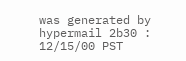was generated by hypermail 2b30 : 12/15/00 PST